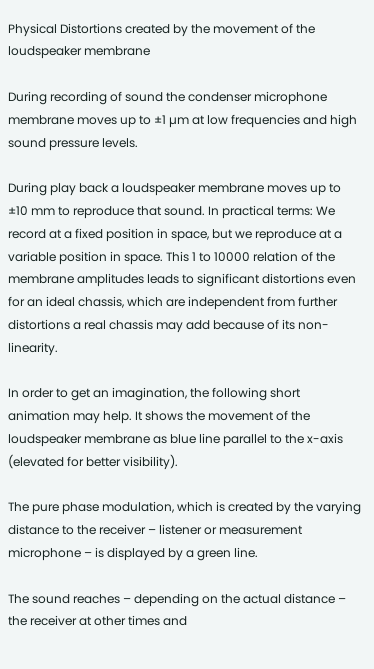Physical Distortions created by the movement of the loudspeaker membrane

During recording of sound the condenser microphone membrane moves up to ±1 µm at low frequencies and high sound pressure levels.

During play back a loudspeaker membrane moves up to ±10 mm to reproduce that sound. In practical terms: We record at a fixed position in space, but we reproduce at a variable position in space. This 1 to 10000 relation of the membrane amplitudes leads to significant distortions even for an ideal chassis, which are independent from further distortions a real chassis may add because of its non-linearity.

In order to get an imagination, the following short animation may help. It shows the movement of the loudspeaker membrane as blue line parallel to the x-axis (elevated for better visibility).

The pure phase modulation, which is created by the varying distance to the receiver – listener or measurement microphone – is displayed by a green line.

The sound reaches – depending on the actual distance – the receiver at other times and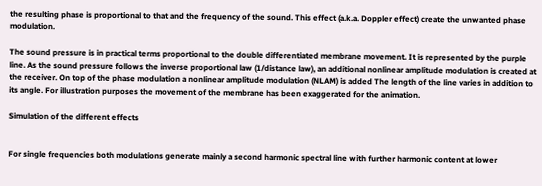the resulting phase is proportional to that and the frequency of the sound. This effect (a.k.a. Doppler effect) create the unwanted phase modulation.

The sound pressure is in practical terms proportional to the double differentiated membrane movement. It is represented by the purple line. As the sound pressure follows the inverse proportional law (1/distance law), an additional nonlinear amplitude modulation is created at the receiver. On top of the phase modulation a nonlinear amplitude modulation (NLAM) is added The length of the line varies in addition to its angle. For illustration purposes the movement of the membrane has been exaggerated for the animation.

Simulation of the different effects


For single frequencies both modulations generate mainly a second harmonic spectral line with further harmonic content at lower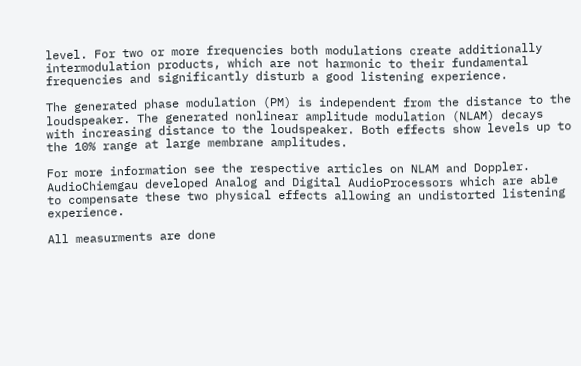level. For two or more frequencies both modulations create additionally intermodulation products, which are not harmonic to their fundamental frequencies and significantly disturb a good listening experience.

The generated phase modulation (PM) is independent from the distance to the loudspeaker. The generated nonlinear amplitude modulation (NLAM) decays with increasing distance to the loudspeaker. Both effects show levels up to the 10% range at large membrane amplitudes.

For more information see the respective articles on NLAM and Doppler.
AudioChiemgau developed Analog and Digital AudioProcessors which are able to compensate these two physical effects allowing an undistorted listening experience.

All measurments are done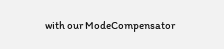with our ModeCompensator